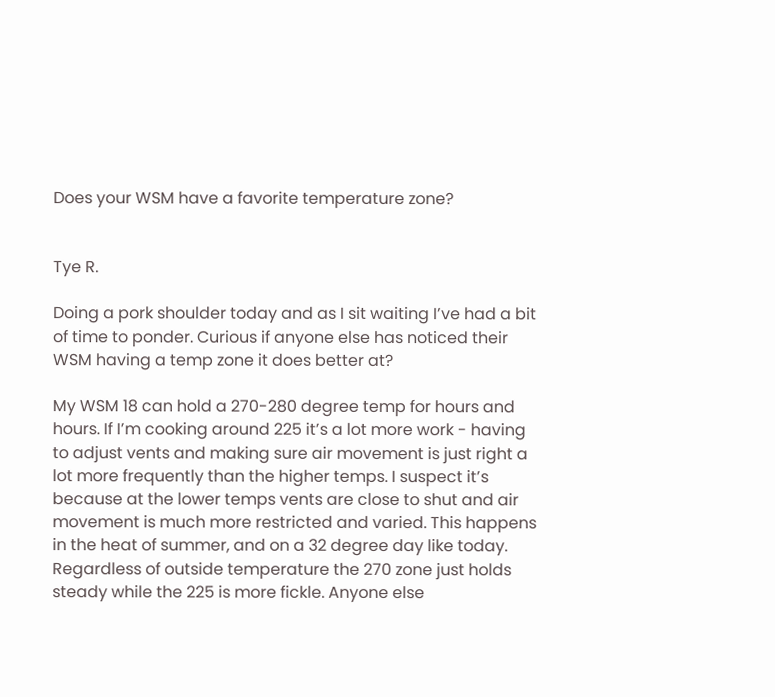Does your WSM have a favorite temperature zone?


Tye R.

Doing a pork shoulder today and as I sit waiting I’ve had a bit of time to ponder. Curious if anyone else has noticed their WSM having a temp zone it does better at?

My WSM 18 can hold a 270-280 degree temp for hours and hours. If I’m cooking around 225 it’s a lot more work - having to adjust vents and making sure air movement is just right a lot more frequently than the higher temps. I suspect it’s because at the lower temps vents are close to shut and air movement is much more restricted and varied. This happens in the heat of summer, and on a 32 degree day like today. Regardless of outside temperature the 270 zone just holds steady while the 225 is more fickle. Anyone else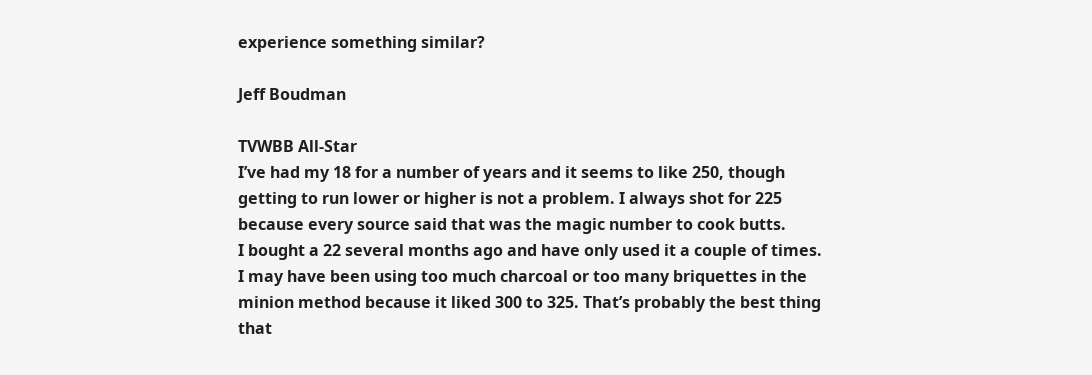experience something similar?

Jeff Boudman

TVWBB All-Star
I’ve had my 18 for a number of years and it seems to like 250, though getting to run lower or higher is not a problem. I always shot for 225 because every source said that was the magic number to cook butts.
I bought a 22 several months ago and have only used it a couple of times. I may have been using too much charcoal or too many briquettes in the minion method because it liked 300 to 325. That’s probably the best thing that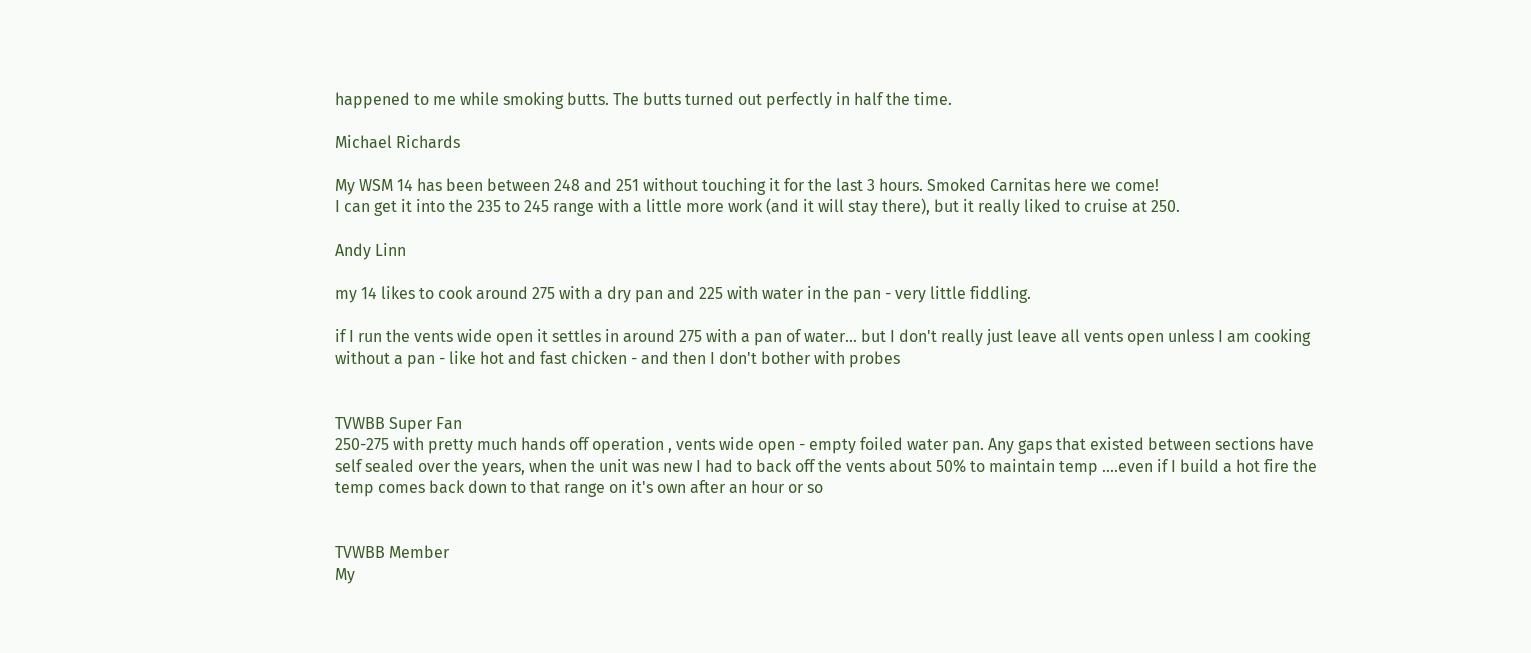happened to me while smoking butts. The butts turned out perfectly in half the time.

Michael Richards

My WSM 14 has been between 248 and 251 without touching it for the last 3 hours. Smoked Carnitas here we come!
I can get it into the 235 to 245 range with a little more work (and it will stay there), but it really liked to cruise at 250.

Andy Linn

my 14 likes to cook around 275 with a dry pan and 225 with water in the pan - very little fiddling.

if I run the vents wide open it settles in around 275 with a pan of water... but I don't really just leave all vents open unless I am cooking without a pan - like hot and fast chicken - and then I don't bother with probes


TVWBB Super Fan
250-275 with pretty much hands off operation , vents wide open - empty foiled water pan. Any gaps that existed between sections have self sealed over the years, when the unit was new I had to back off the vents about 50% to maintain temp ....even if I build a hot fire the temp comes back down to that range on it's own after an hour or so


TVWBB Member
My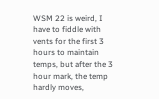WSM 22 is weird, I have to fiddle with vents for the first 3 hours to maintain temps, but after the 3 hour mark, the temp hardly moves,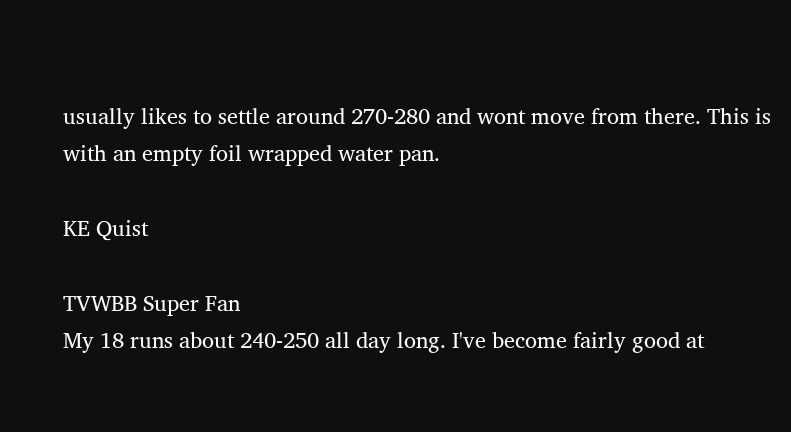usually likes to settle around 270-280 and wont move from there. This is with an empty foil wrapped water pan.

KE Quist

TVWBB Super Fan
My 18 runs about 240-250 all day long. I've become fairly good at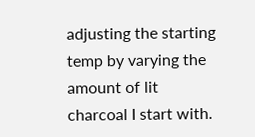adjusting the starting temp by varying the amount of lit charcoal I start with.